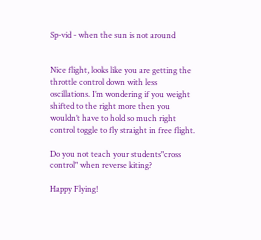Sp-vid - when the sun is not around


Nice flight, looks like you are getting the throttle control down with less oscillations. I’m wondering if you weight shifted to the right more then you wouldn’t have to hold so much right control toggle to fly straight in free flight.

Do you not teach your students"cross control" when reverse kiting?

Happy Flying!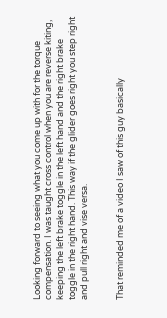Looking forward to seeing what you come up with for the torque compensation. I was taught cross control when you are reverse kiting, keeping the left brake toggle in the left hand and the right brake toggle in the right hand. This way if the glider goes right you step right and pull right and vise versa.


That reminded me of a video I saw of this guy basically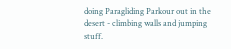doing Paragliding Parkour out in the desert - climbing walls and jumping stuff.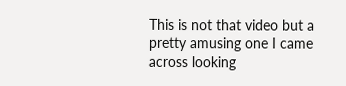This is not that video but a pretty amusing one I came across looking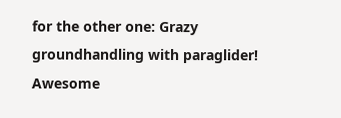for the other one: Grazy groundhandling with paraglider! Awesome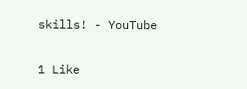skills! - YouTube

1 Like